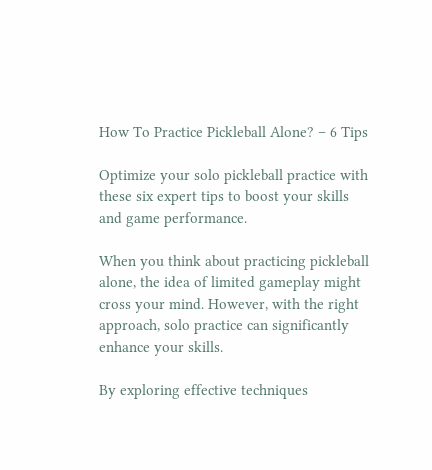How To Practice Pickleball Alone? – 6 Tips

Optimize your solo pickleball practice with these six expert tips to boost your skills and game performance.

When you think about practicing pickleball alone, the idea of limited gameplay might cross your mind. However, with the right approach, solo practice can significantly enhance your skills.

By exploring effective techniques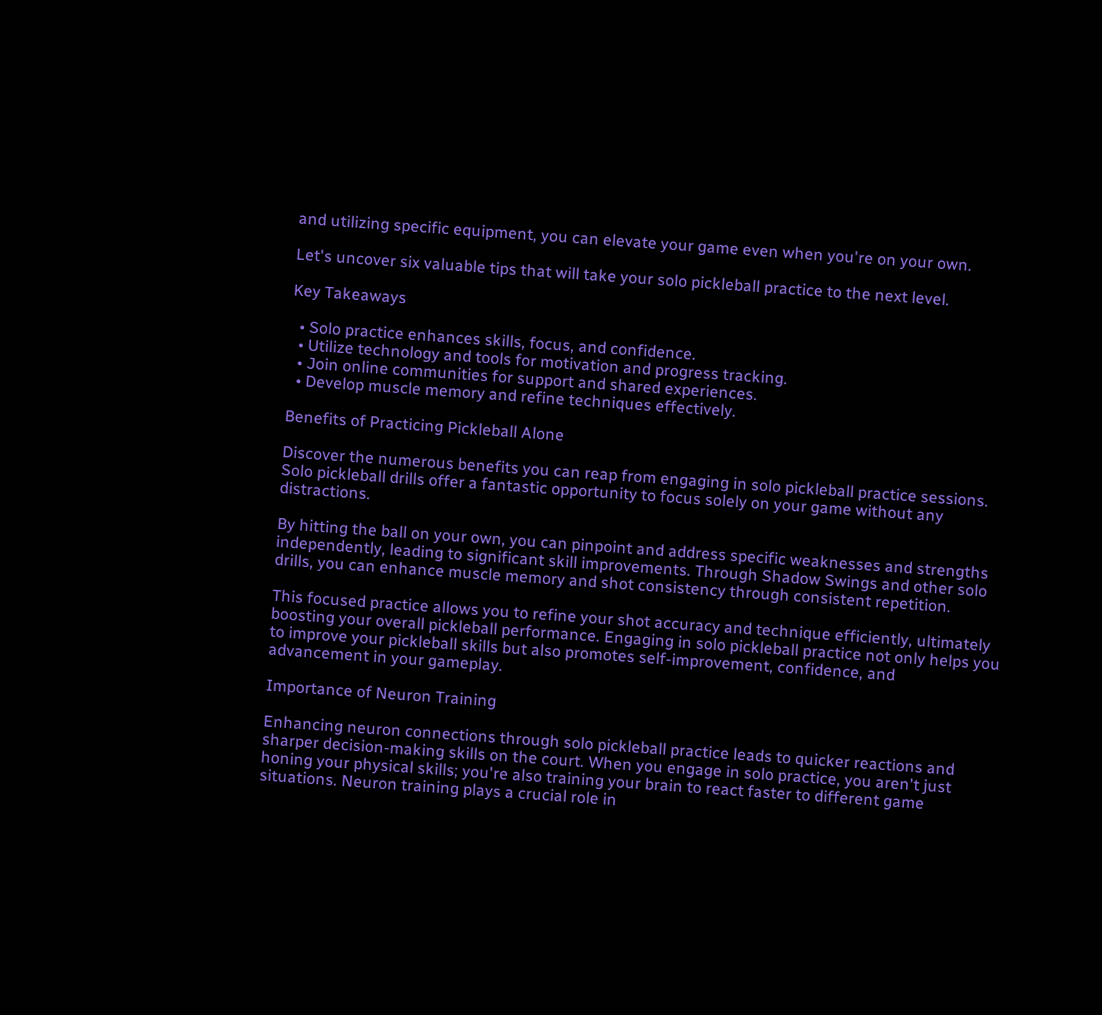and utilizing specific equipment, you can elevate your game even when you're on your own.

Let's uncover six valuable tips that will take your solo pickleball practice to the next level.

Key Takeaways

  • Solo practice enhances skills, focus, and confidence.
  • Utilize technology and tools for motivation and progress tracking.
  • Join online communities for support and shared experiences.
  • Develop muscle memory and refine techniques effectively.

Benefits of Practicing Pickleball Alone

Discover the numerous benefits you can reap from engaging in solo pickleball practice sessions. Solo pickleball drills offer a fantastic opportunity to focus solely on your game without any distractions.

By hitting the ball on your own, you can pinpoint and address specific weaknesses and strengths independently, leading to significant skill improvements. Through Shadow Swings and other solo drills, you can enhance muscle memory and shot consistency through consistent repetition.

This focused practice allows you to refine your shot accuracy and technique efficiently, ultimately boosting your overall pickleball performance. Engaging in solo pickleball practice not only helps you to improve your pickleball skills but also promotes self-improvement, confidence, and advancement in your gameplay.

Importance of Neuron Training

Enhancing neuron connections through solo pickleball practice leads to quicker reactions and sharper decision-making skills on the court. When you engage in solo practice, you aren't just honing your physical skills; you're also training your brain to react faster to different game situations. Neuron training plays a crucial role in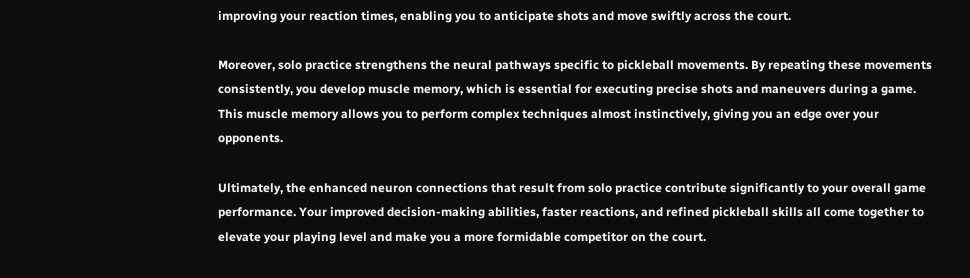improving your reaction times, enabling you to anticipate shots and move swiftly across the court.

Moreover, solo practice strengthens the neural pathways specific to pickleball movements. By repeating these movements consistently, you develop muscle memory, which is essential for executing precise shots and maneuvers during a game. This muscle memory allows you to perform complex techniques almost instinctively, giving you an edge over your opponents.

Ultimately, the enhanced neuron connections that result from solo practice contribute significantly to your overall game performance. Your improved decision-making abilities, faster reactions, and refined pickleball skills all come together to elevate your playing level and make you a more formidable competitor on the court.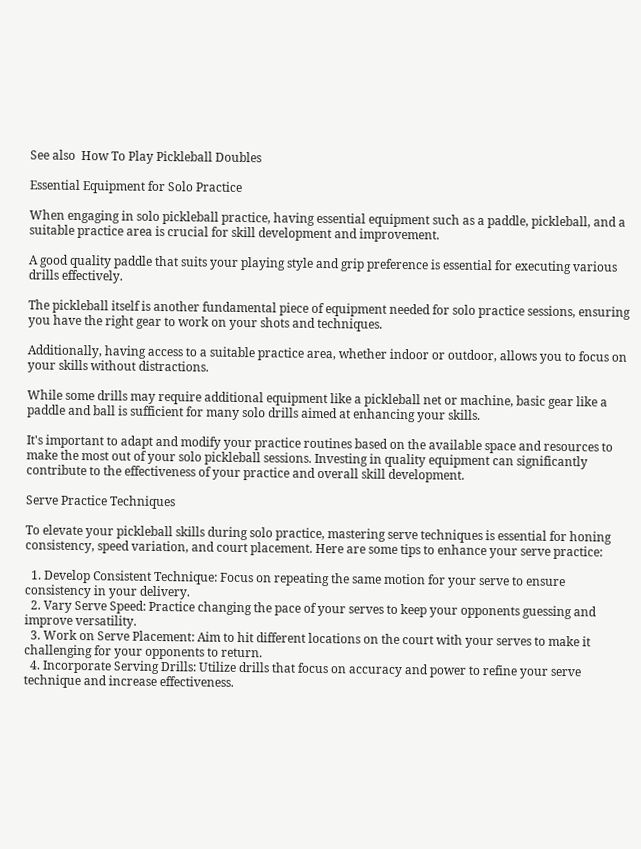See also  How To Play Pickleball Doubles

Essential Equipment for Solo Practice

When engaging in solo pickleball practice, having essential equipment such as a paddle, pickleball, and a suitable practice area is crucial for skill development and improvement.

A good quality paddle that suits your playing style and grip preference is essential for executing various drills effectively.

The pickleball itself is another fundamental piece of equipment needed for solo practice sessions, ensuring you have the right gear to work on your shots and techniques.

Additionally, having access to a suitable practice area, whether indoor or outdoor, allows you to focus on your skills without distractions.

While some drills may require additional equipment like a pickleball net or machine, basic gear like a paddle and ball is sufficient for many solo drills aimed at enhancing your skills.

It's important to adapt and modify your practice routines based on the available space and resources to make the most out of your solo pickleball sessions. Investing in quality equipment can significantly contribute to the effectiveness of your practice and overall skill development.

Serve Practice Techniques

To elevate your pickleball skills during solo practice, mastering serve techniques is essential for honing consistency, speed variation, and court placement. Here are some tips to enhance your serve practice:

  1. Develop Consistent Technique: Focus on repeating the same motion for your serve to ensure consistency in your delivery.
  2. Vary Serve Speed: Practice changing the pace of your serves to keep your opponents guessing and improve versatility.
  3. Work on Serve Placement: Aim to hit different locations on the court with your serves to make it challenging for your opponents to return.
  4. Incorporate Serving Drills: Utilize drills that focus on accuracy and power to refine your serve technique and increase effectiveness.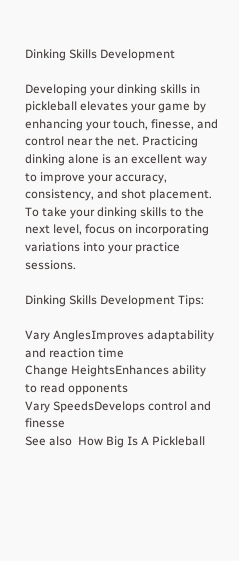Dinking Skills Development

Developing your dinking skills in pickleball elevates your game by enhancing your touch, finesse, and control near the net. Practicing dinking alone is an excellent way to improve your accuracy, consistency, and shot placement. To take your dinking skills to the next level, focus on incorporating variations into your practice sessions.

Dinking Skills Development Tips:

Vary AnglesImproves adaptability and reaction time
Change HeightsEnhances ability to read opponents
Vary SpeedsDevelops control and finesse
See also  How Big Is A Pickleball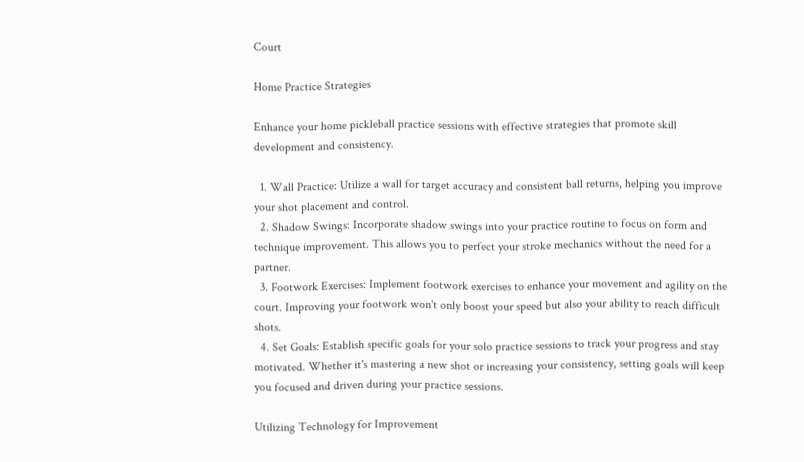Court

Home Practice Strategies

Enhance your home pickleball practice sessions with effective strategies that promote skill development and consistency.

  1. Wall Practice: Utilize a wall for target accuracy and consistent ball returns, helping you improve your shot placement and control.
  2. Shadow Swings: Incorporate shadow swings into your practice routine to focus on form and technique improvement. This allows you to perfect your stroke mechanics without the need for a partner.
  3. Footwork Exercises: Implement footwork exercises to enhance your movement and agility on the court. Improving your footwork won't only boost your speed but also your ability to reach difficult shots.
  4. Set Goals: Establish specific goals for your solo practice sessions to track your progress and stay motivated. Whether it's mastering a new shot or increasing your consistency, setting goals will keep you focused and driven during your practice sessions.

Utilizing Technology for Improvement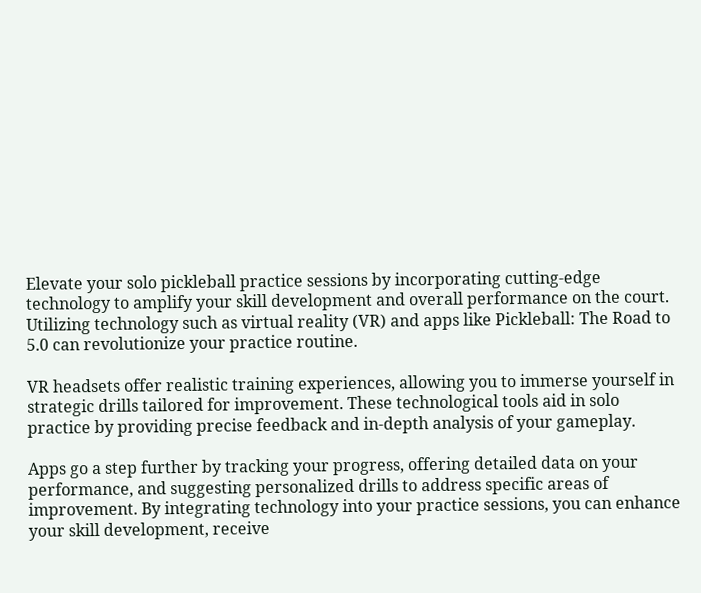Elevate your solo pickleball practice sessions by incorporating cutting-edge technology to amplify your skill development and overall performance on the court. Utilizing technology such as virtual reality (VR) and apps like Pickleball: The Road to 5.0 can revolutionize your practice routine.

VR headsets offer realistic training experiences, allowing you to immerse yourself in strategic drills tailored for improvement. These technological tools aid in solo practice by providing precise feedback and in-depth analysis of your gameplay.

Apps go a step further by tracking your progress, offering detailed data on your performance, and suggesting personalized drills to address specific areas of improvement. By integrating technology into your practice sessions, you can enhance your skill development, receive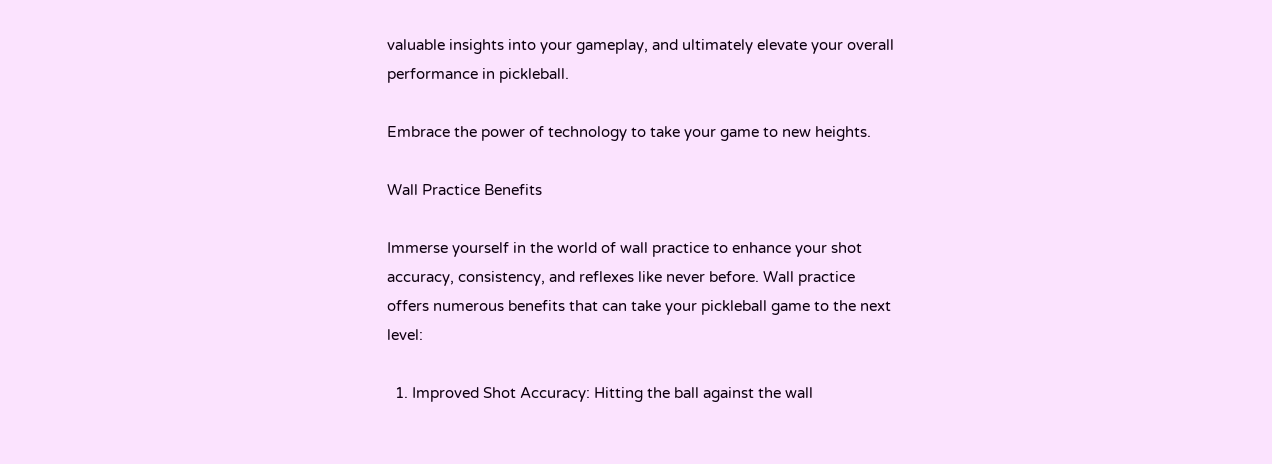valuable insights into your gameplay, and ultimately elevate your overall performance in pickleball.

Embrace the power of technology to take your game to new heights.

Wall Practice Benefits

Immerse yourself in the world of wall practice to enhance your shot accuracy, consistency, and reflexes like never before. Wall practice offers numerous benefits that can take your pickleball game to the next level:

  1. Improved Shot Accuracy: Hitting the ball against the wall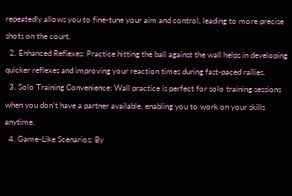repeatedly allows you to fine-tune your aim and control, leading to more precise shots on the court.
  2. Enhanced Reflexes: Practice hitting the ball against the wall helps in developing quicker reflexes and improving your reaction times during fast-paced rallies.
  3. Solo Training Convenience: Wall practice is perfect for solo training sessions when you don't have a partner available, enabling you to work on your skills anytime.
  4. Game-Like Scenarios: By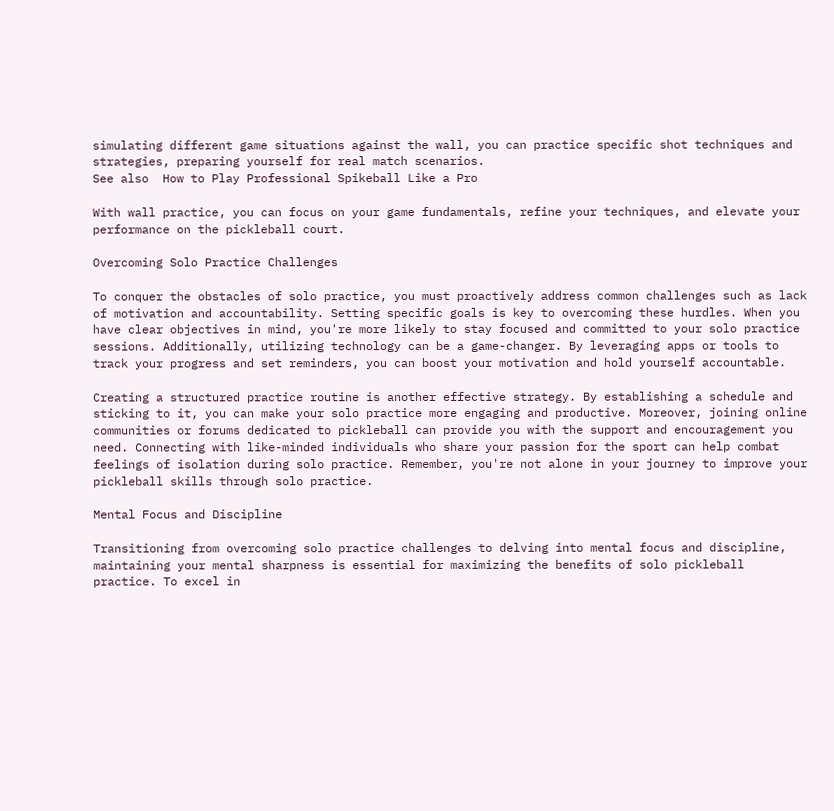simulating different game situations against the wall, you can practice specific shot techniques and strategies, preparing yourself for real match scenarios.
See also  How to Play Professional Spikeball Like a Pro

With wall practice, you can focus on your game fundamentals, refine your techniques, and elevate your performance on the pickleball court.

Overcoming Solo Practice Challenges

To conquer the obstacles of solo practice, you must proactively address common challenges such as lack of motivation and accountability. Setting specific goals is key to overcoming these hurdles. When you have clear objectives in mind, you're more likely to stay focused and committed to your solo practice sessions. Additionally, utilizing technology can be a game-changer. By leveraging apps or tools to track your progress and set reminders, you can boost your motivation and hold yourself accountable.

Creating a structured practice routine is another effective strategy. By establishing a schedule and sticking to it, you can make your solo practice more engaging and productive. Moreover, joining online communities or forums dedicated to pickleball can provide you with the support and encouragement you need. Connecting with like-minded individuals who share your passion for the sport can help combat feelings of isolation during solo practice. Remember, you're not alone in your journey to improve your pickleball skills through solo practice.

Mental Focus and Discipline

Transitioning from overcoming solo practice challenges to delving into mental focus and discipline, maintaining your mental sharpness is essential for maximizing the benefits of solo pickleball practice. To excel in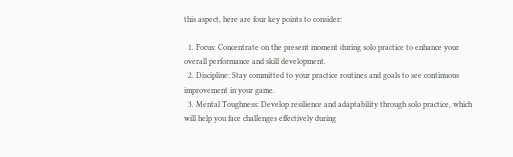this aspect, here are four key points to consider:

  1. Focus: Concentrate on the present moment during solo practice to enhance your overall performance and skill development.
  2. Discipline: Stay committed to your practice routines and goals to see continuous improvement in your game.
  3. Mental Toughness: Develop resilience and adaptability through solo practice, which will help you face challenges effectively during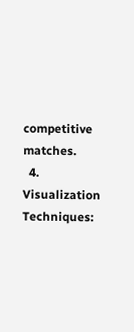competitive matches.
  4. Visualization Techniques: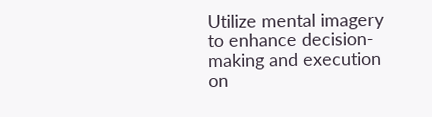Utilize mental imagery to enhance decision-making and execution on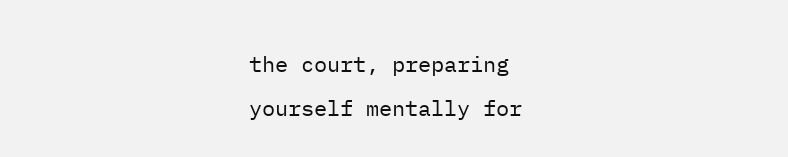the court, preparing yourself mentally for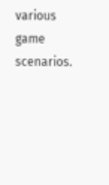various game scenarios.